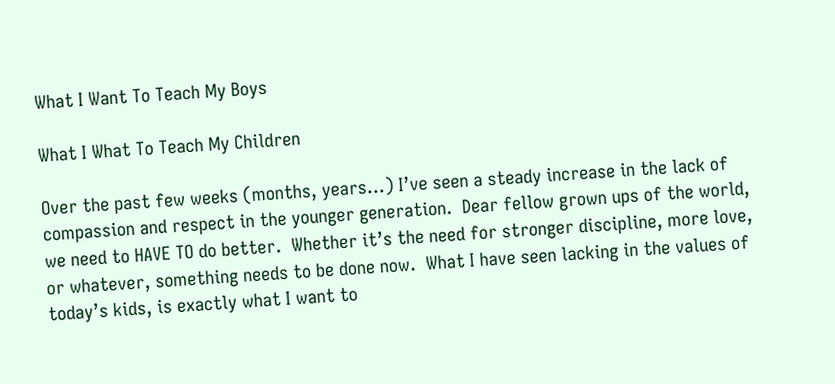What I Want To Teach My Boys

What I What To Teach My Children

Over the past few weeks (months, years…) I’ve seen a steady increase in the lack of compassion and respect in the younger generation.  Dear fellow grown ups of the world, we need to HAVE TO do better.  Whether it’s the need for stronger discipline, more love, or whatever, something needs to be done now.  What I have seen lacking in the values of today’s kids, is exactly what I want to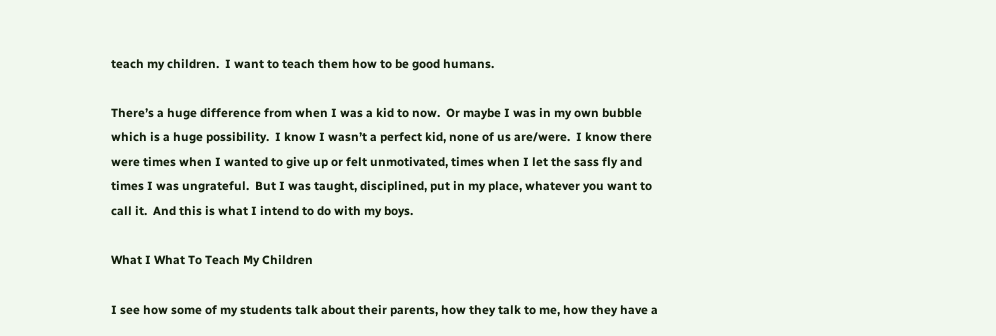teach my children.  I want to teach them how to be good humans.

There’s a huge difference from when I was a kid to now.  Or maybe I was in my own bubble which is a huge possibility.  I know I wasn’t a perfect kid, none of us are/were.  I know there were times when I wanted to give up or felt unmotivated, times when I let the sass fly and times I was ungrateful.  But I was taught, disciplined, put in my place, whatever you want to call it.  And this is what I intend to do with my boys.

What I What To Teach My Children

I see how some of my students talk about their parents, how they talk to me, how they have a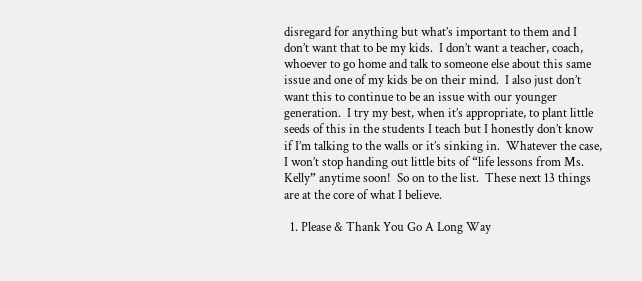disregard for anything but what’s important to them and I don’t want that to be my kids.  I don’t want a teacher, coach, whoever to go home and talk to someone else about this same issue and one of my kids be on their mind.  I also just don’t want this to continue to be an issue with our younger generation.  I try my best, when it’s appropriate, to plant little seeds of this in the students I teach but I honestly don’t know if I’m talking to the walls or it’s sinking in.  Whatever the case, I won’t stop handing out little bits of “life lessons from Ms. Kelly” anytime soon!  So on to the list.  These next 13 things are at the core of what I believe.

  1. Please & Thank You Go A Long Way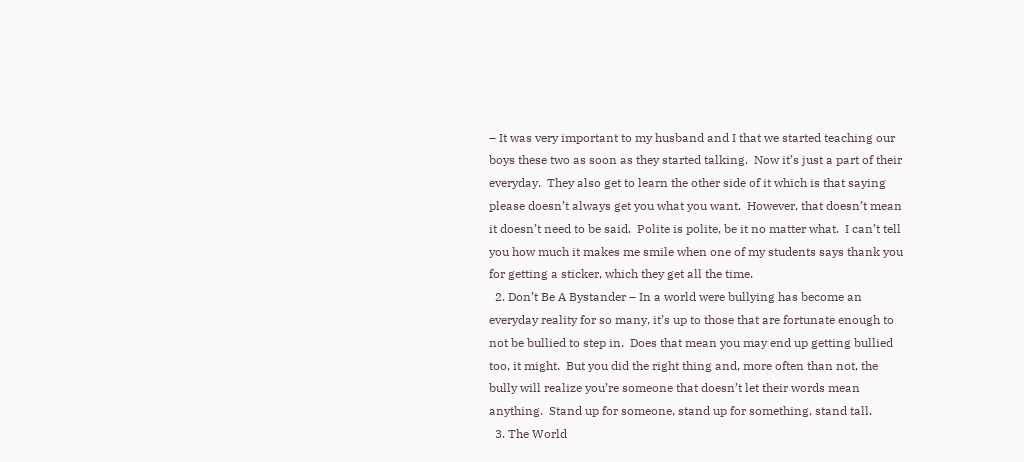– It was very important to my husband and I that we started teaching our boys these two as soon as they started talking.  Now it’s just a part of their everyday.  They also get to learn the other side of it which is that saying please doesn’t always get you what you want.  However, that doesn’t mean it doesn’t need to be said.  Polite is polite, be it no matter what.  I can’t tell you how much it makes me smile when one of my students says thank you for getting a sticker, which they get all the time.
  2. Don’t Be A Bystander – In a world were bullying has become an everyday reality for so many, it’s up to those that are fortunate enough to not be bullied to step in.  Does that mean you may end up getting bullied too, it might.  But you did the right thing and, more often than not, the bully will realize you’re someone that doesn’t let their words mean anything.  Stand up for someone, stand up for something, stand tall.
  3. The World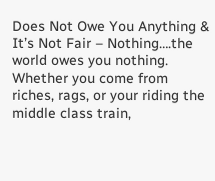Does Not Owe You Anything & It’s Not Fair – Nothing….the world owes you nothing.  Whether you come from riches, rags, or your riding the middle class train,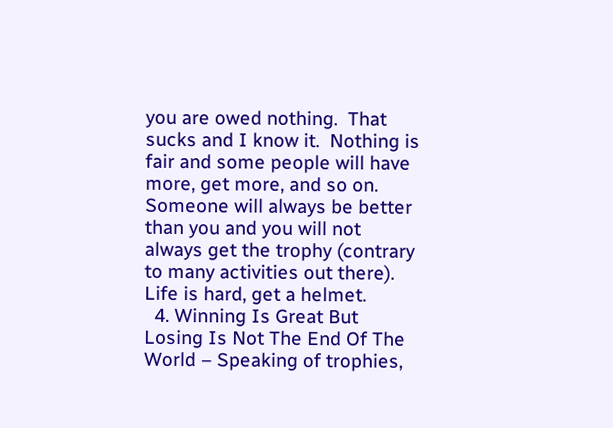you are owed nothing.  That sucks and I know it.  Nothing is fair and some people will have more, get more, and so on.  Someone will always be better than you and you will not always get the trophy (contrary to many activities out there). Life is hard, get a helmet.
  4. Winning Is Great But Losing Is Not The End Of The World – Speaking of trophies,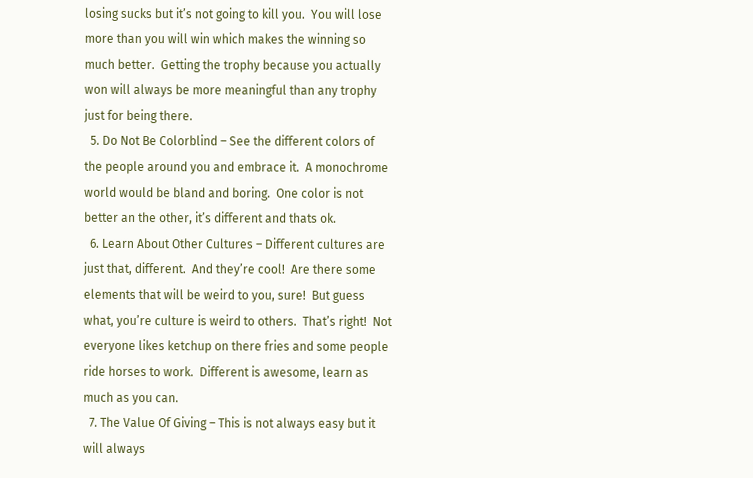losing sucks but it’s not going to kill you.  You will lose more than you will win which makes the winning so much better.  Getting the trophy because you actually won will always be more meaningful than any trophy just for being there.
  5. Do Not Be Colorblind – See the different colors of the people around you and embrace it.  A monochrome world would be bland and boring.  One color is not better an the other, it’s different and thats ok.
  6. Learn About Other Cultures – Different cultures are just that, different.  And they’re cool!  Are there some elements that will be weird to you, sure!  But guess what, you’re culture is weird to others.  That’s right!  Not everyone likes ketchup on there fries and some people ride horses to work.  Different is awesome, learn as much as you can.
  7. The Value Of Giving – This is not always easy but it will always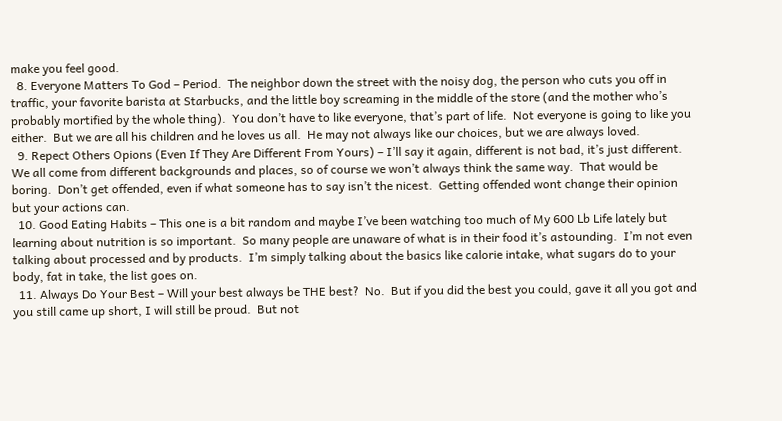make you feel good.
  8. Everyone Matters To God – Period.  The neighbor down the street with the noisy dog, the person who cuts you off in traffic, your favorite barista at Starbucks, and the little boy screaming in the middle of the store (and the mother who’s probably mortified by the whole thing).  You don’t have to like everyone, that’s part of life.  Not everyone is going to like you either.  But we are all his children and he loves us all.  He may not always like our choices, but we are always loved.
  9. Repect Others Opions (Even If They Are Different From Yours) – I’ll say it again, different is not bad, it’s just different. We all come from different backgrounds and places, so of course we won’t always think the same way.  That would be boring.  Don’t get offended, even if what someone has to say isn’t the nicest.  Getting offended wont change their opinion but your actions can.
  10. Good Eating Habits – This one is a bit random and maybe I’ve been watching too much of My 600 Lb Life lately but learning about nutrition is so important.  So many people are unaware of what is in their food it’s astounding.  I’m not even talking about processed and by products.  I’m simply talking about the basics like calorie intake, what sugars do to your body, fat in take, the list goes on.
  11. Always Do Your Best – Will your best always be THE best?  No.  But if you did the best you could, gave it all you got and you still came up short, I will still be proud.  But not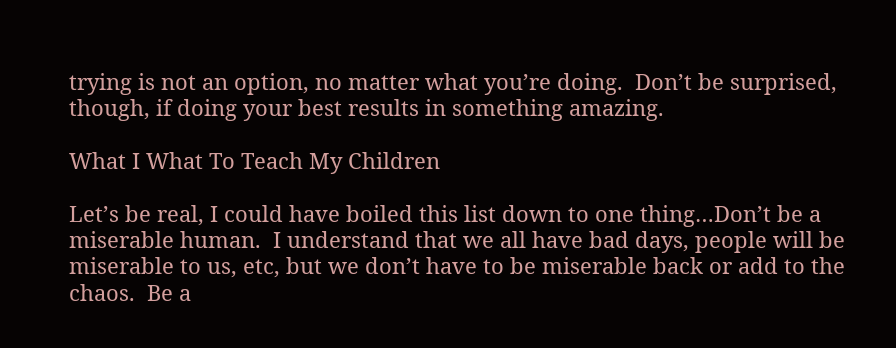trying is not an option, no matter what you’re doing.  Don’t be surprised, though, if doing your best results in something amazing.

What I What To Teach My Children

Let’s be real, I could have boiled this list down to one thing…Don’t be a miserable human.  I understand that we all have bad days, people will be miserable to us, etc, but we don’t have to be miserable back or add to the chaos.  Be a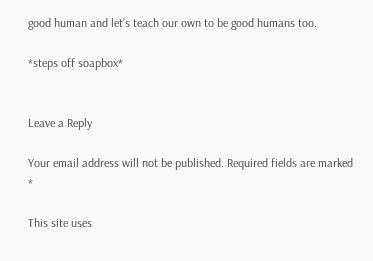good human and let’s teach our own to be good humans too.

*steps off soapbox*


Leave a Reply

Your email address will not be published. Required fields are marked *

This site uses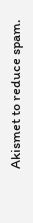Akismet to reduce spam.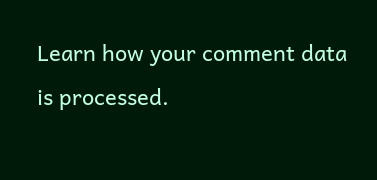Learn how your comment data is processed.